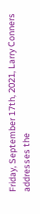Friday, September 17th, 2021, Larry Conners addresses the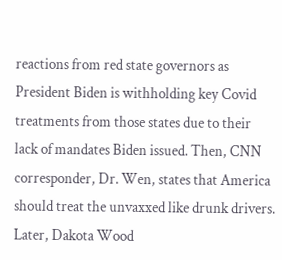reactions from red state governors as President Biden is withholding key Covid treatments from those states due to their lack of mandates Biden issued. Then, CNN corresponder, Dr. Wen, states that America should treat the unvaxxed like drunk drivers. Later, Dakota Wood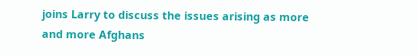joins Larry to discuss the issues arising as more and more Afghans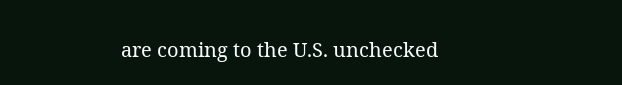are coming to the U.S. unchecked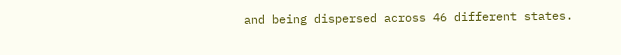and being dispersed across 46 different states.